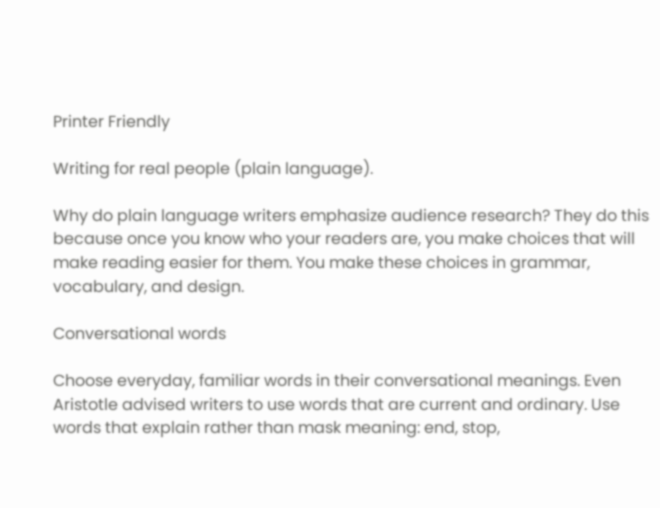Printer Friendly

Writing for real people (plain language).

Why do plain language writers emphasize audience research? They do this because once you know who your readers are, you make choices that will make reading easier for them. You make these choices in grammar, vocabulary, and design.

Conversational words

Choose everyday, familiar words in their conversational meanings. Even Aristotle advised writers to use words that are current and ordinary. Use words that explain rather than mask meaning: end, stop,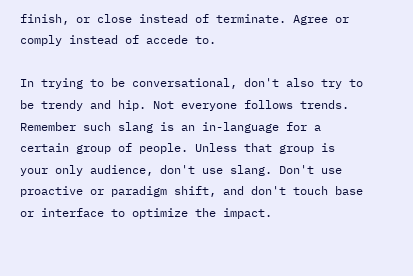finish, or close instead of terminate. Agree or comply instead of accede to.

In trying to be conversational, don't also try to be trendy and hip. Not everyone follows trends. Remember such slang is an in-language for a certain group of people. Unless that group is your only audience, don't use slang. Don't use proactive or paradigm shift, and don't touch base or interface to optimize the impact.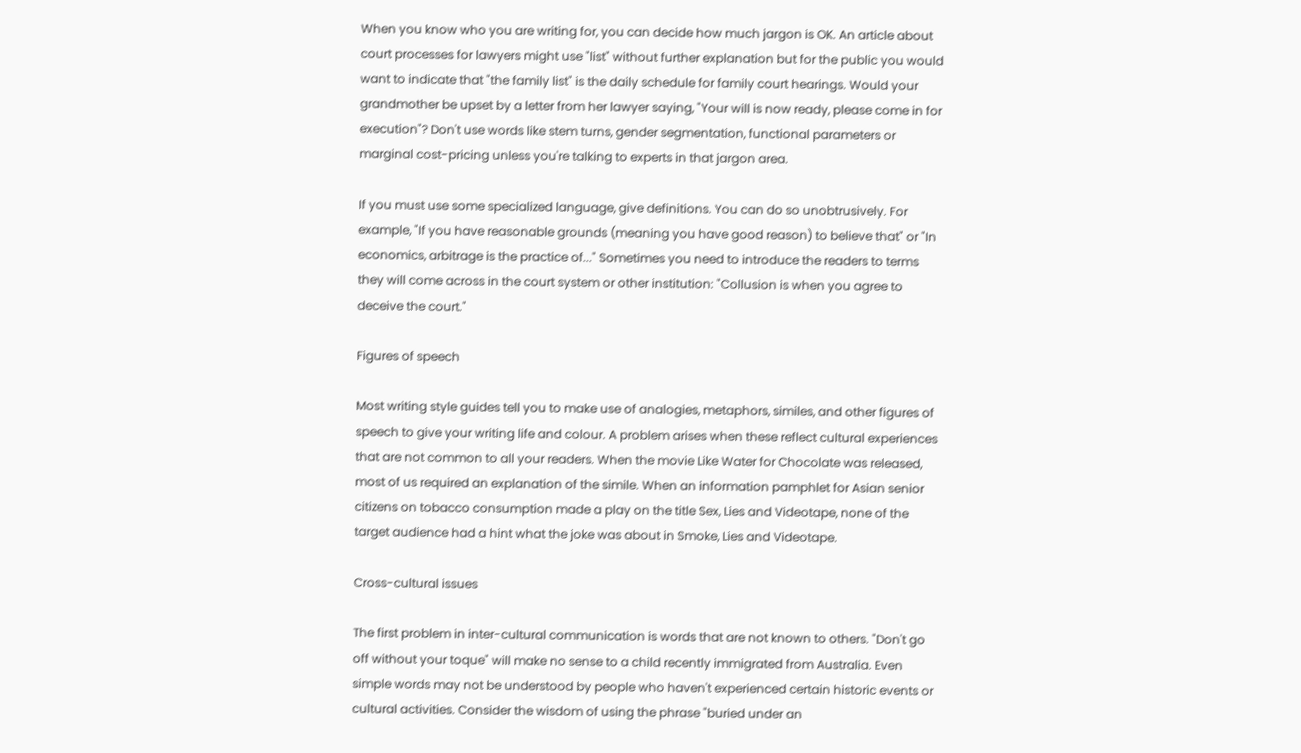When you know who you are writing for, you can decide how much jargon is OK. An article about court processes for lawyers might use "list" without further explanation but for the public you would want to indicate that "the family list" is the daily schedule for family court hearings. Would your grandmother be upset by a letter from her lawyer saying, "Your will is now ready, please come in for execution"? Don't use words like stem turns, gender segmentation, functional parameters or marginal cost-pricing unless you're talking to experts in that jargon area.

If you must use some specialized language, give definitions. You can do so unobtrusively. For example, "If you have reasonable grounds (meaning you have good reason) to believe that" or "In economics, arbitrage is the practice of..." Sometimes you need to introduce the readers to terms they will come across in the court system or other institution: "Collusion is when you agree to deceive the court."

Figures of speech

Most writing style guides tell you to make use of analogies, metaphors, similes, and other figures of speech to give your writing life and colour. A problem arises when these reflect cultural experiences that are not common to all your readers. When the movie Like Water for Chocolate was released, most of us required an explanation of the simile. When an information pamphlet for Asian senior citizens on tobacco consumption made a play on the title Sex, Lies and Videotape, none of the target audience had a hint what the joke was about in Smoke, Lies and Videotape.

Cross-cultural issues

The first problem in inter-cultural communication is words that are not known to others. "Don't go off without your toque" will make no sense to a child recently immigrated from Australia. Even simple words may not be understood by people who haven't experienced certain historic events or cultural activities. Consider the wisdom of using the phrase "buried under an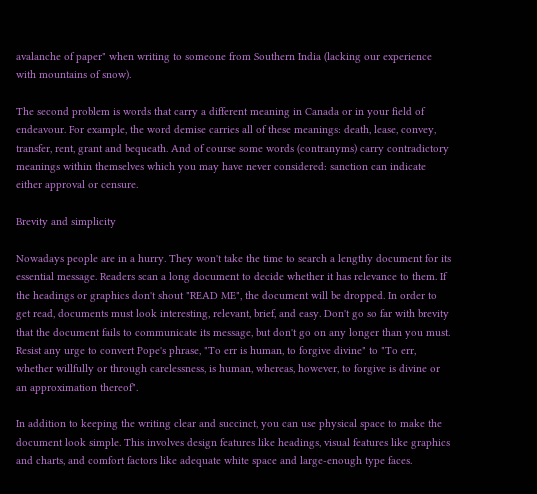avalanche of paper" when writing to someone from Southern India (lacking our experience with mountains of snow).

The second problem is words that carry a different meaning in Canada or in your field of endeavour. For example, the word demise carries all of these meanings: death, lease, convey, transfer, rent, grant and bequeath. And of course some words (contranyms) carry contradictory meanings within themselves which you may have never considered: sanction can indicate either approval or censure.

Brevity and simplicity

Nowadays people are in a hurry. They won't take the time to search a lengthy document for its essential message. Readers scan a long document to decide whether it has relevance to them. If the headings or graphics don't shout "READ ME", the document will be dropped. In order to get read, documents must look interesting, relevant, brief, and easy. Don't go so far with brevity that the document fails to communicate its message, but don't go on any longer than you must. Resist any urge to convert Pope's phrase, "To err is human, to forgive divine" to "To err, whether willfully or through carelessness, is human, whereas, however, to forgive is divine or an approximation thereof".

In addition to keeping the writing clear and succinct, you can use physical space to make the document look simple. This involves design features like headings, visual features like graphics and charts, and comfort factors like adequate white space and large-enough type faces.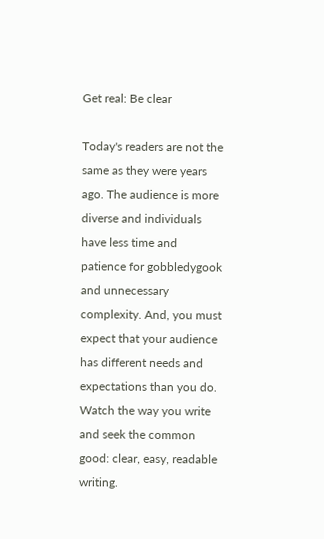Get real: Be clear

Today's readers are not the same as they were years ago. The audience is more diverse and individuals have less time and patience for gobbledygook and unnecessary complexity. And, you must expect that your audience has different needs and expectations than you do. Watch the way you write and seek the common good: clear, easy, readable writing.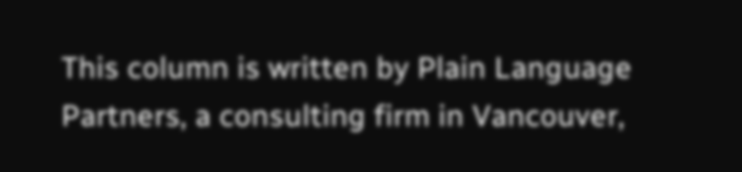This column is written by Plain Language Partners, a consulting firm in Vancouver,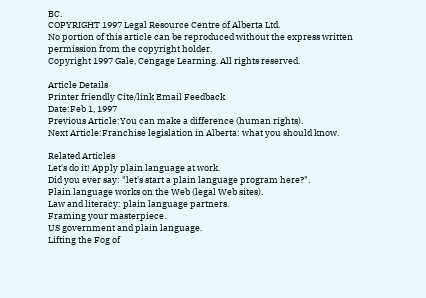BC.
COPYRIGHT 1997 Legal Resource Centre of Alberta Ltd.
No portion of this article can be reproduced without the express written permission from the copyright holder.
Copyright 1997 Gale, Cengage Learning. All rights reserved.

Article Details
Printer friendly Cite/link Email Feedback
Date:Feb 1, 1997
Previous Article:You can make a difference (human rights).
Next Article:Franchise legislation in Alberta: what you should know.

Related Articles
Let's do it! Apply plain language at work.
Did you ever say: "let's start a plain language program here?".
Plain language works on the Web (legal Web sites).
Law and literacy: plain language partners.
Framing your masterpiece.
US government and plain language.
Lifting the Fog of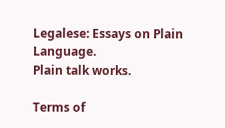Legalese: Essays on Plain Language.
Plain talk works.

Terms of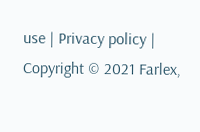use | Privacy policy | Copyright © 2021 Farlex,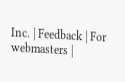Inc. | Feedback | For webmasters |